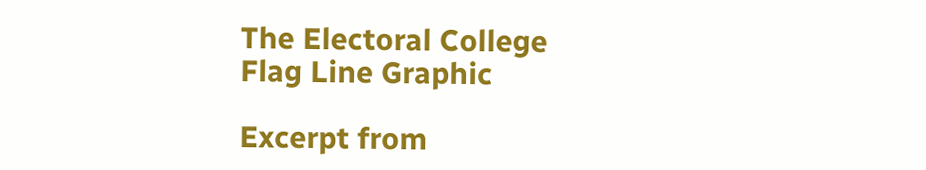The Electoral College
Flag Line Graphic

Excerpt from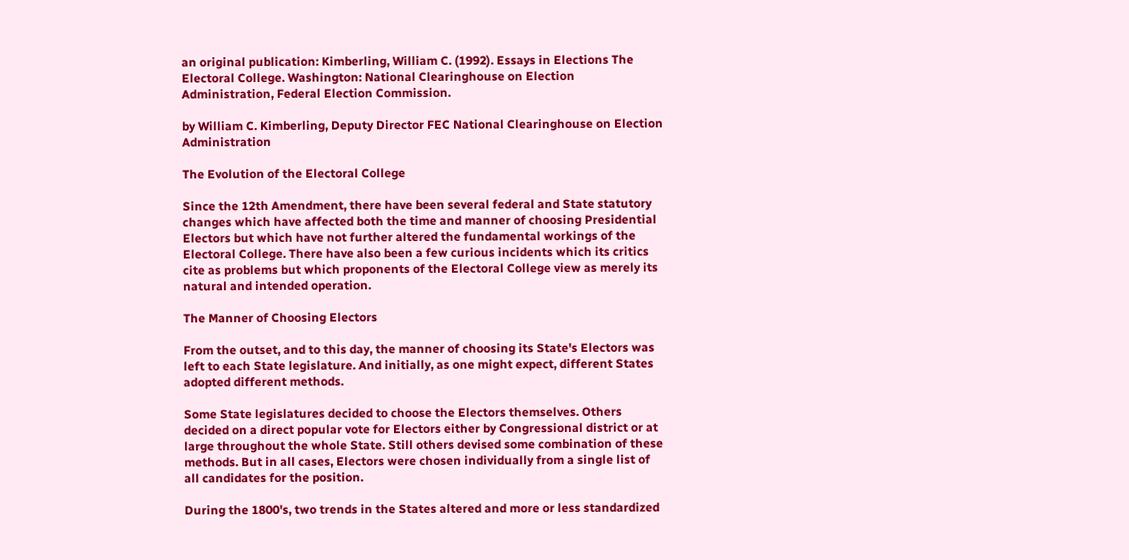an original publication: Kimberling, William C. (1992). Essays in Elections The Electoral College. Washington: National Clearinghouse on Election Administration, Federal Election Commission.

by William C. Kimberling, Deputy Director FEC National Clearinghouse on Election Administration

The Evolution of the Electoral College

Since the 12th Amendment, there have been several federal and State statutory changes which have affected both the time and manner of choosing Presidential Electors but which have not further altered the fundamental workings of the Electoral College. There have also been a few curious incidents which its critics cite as problems but which proponents of the Electoral College view as merely its natural and intended operation.

The Manner of Choosing Electors

From the outset, and to this day, the manner of choosing its State's Electors was left to each State legislature. And initially, as one might expect, different States adopted different methods.

Some State legislatures decided to choose the Electors themselves. Others decided on a direct popular vote for Electors either by Congressional district or at large throughout the whole State. Still others devised some combination of these methods. But in all cases, Electors were chosen individually from a single list of all candidates for the position.

During the 1800's, two trends in the States altered and more or less standardized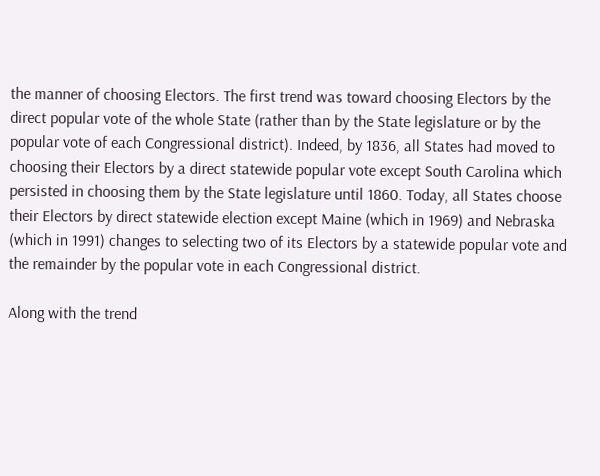the manner of choosing Electors. The first trend was toward choosing Electors by the direct popular vote of the whole State (rather than by the State legislature or by the popular vote of each Congressional district). Indeed, by 1836, all States had moved to choosing their Electors by a direct statewide popular vote except South Carolina which persisted in choosing them by the State legislature until 1860. Today, all States choose their Electors by direct statewide election except Maine (which in 1969) and Nebraska (which in 1991) changes to selecting two of its Electors by a statewide popular vote and the remainder by the popular vote in each Congressional district.

Along with the trend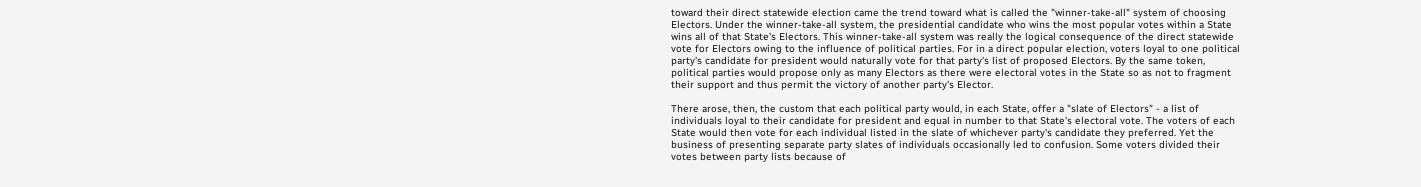toward their direct statewide election came the trend toward what is called the "winner-take-all" system of choosing Electors. Under the winner-take-all system, the presidential candidate who wins the most popular votes within a State wins all of that State's Electors. This winner-take-all system was really the logical consequence of the direct statewide vote for Electors owing to the influence of political parties. For in a direct popular election, voters loyal to one political party's candidate for president would naturally vote for that party's list of proposed Electors. By the same token, political parties would propose only as many Electors as there were electoral votes in the State so as not to fragment their support and thus permit the victory of another party's Elector.

There arose, then, the custom that each political party would, in each State, offer a "slate of Electors" - a list of individuals loyal to their candidate for president and equal in number to that State's electoral vote. The voters of each State would then vote for each individual listed in the slate of whichever party's candidate they preferred. Yet the business of presenting separate party slates of individuals occasionally led to confusion. Some voters divided their votes between party lists because of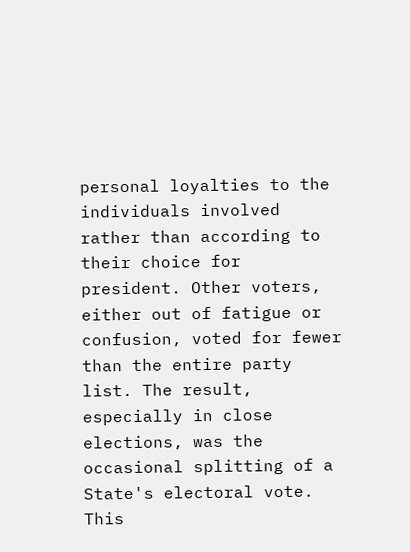personal loyalties to the individuals involved rather than according to their choice for president. Other voters, either out of fatigue or confusion, voted for fewer than the entire party list. The result, especially in close elections, was the occasional splitting of a State's electoral vote. This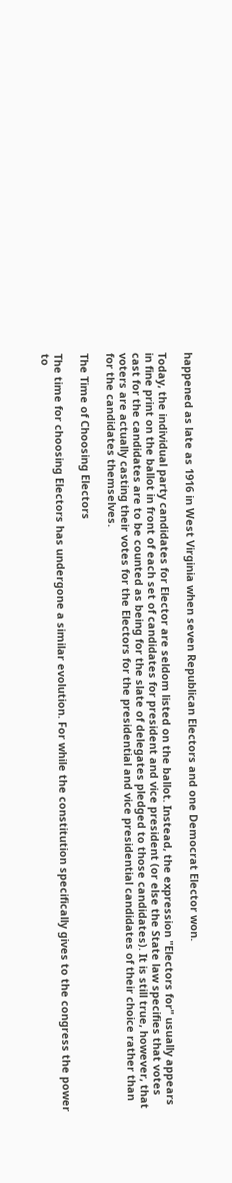happened as late as 1916 in West Virginia when seven Republican Electors and one Democrat Elector won.

Today, the individual party candidates for Elector are seldom listed on the ballot. Instead, the expression "Electors for" usually appears in fine print on the ballot in front of each set of candidates for president and vice president (or else the State law specifies that votes cast for the candidates are to be counted as being for the slate of delegates pledged to those candidates). It is still true, however, that voters are actually casting their votes for the Electors for the presidential and vice presidential candidates of their choice rather than for the candidates themselves.

The Time of Choosing Electors

The time for choosing Electors has undergone a similar evolution. For while the constitution specifically gives to the congress the power to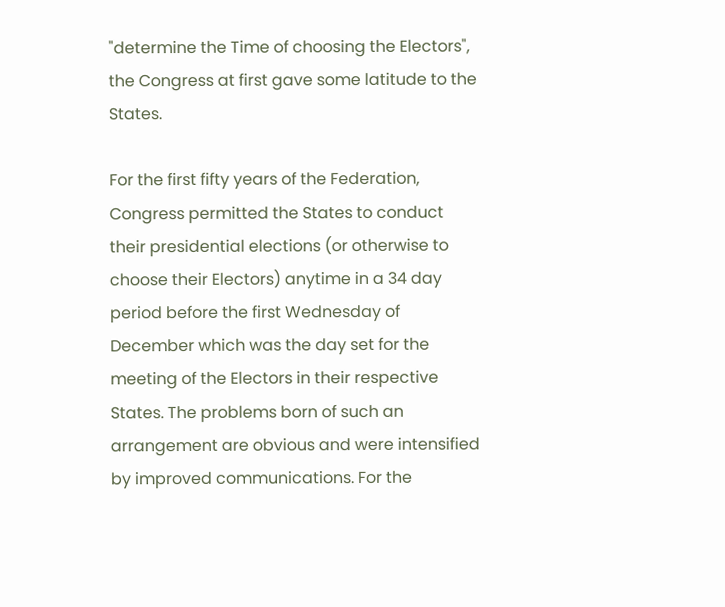"determine the Time of choosing the Electors", the Congress at first gave some latitude to the States.

For the first fifty years of the Federation, Congress permitted the States to conduct their presidential elections (or otherwise to choose their Electors) anytime in a 34 day period before the first Wednesday of December which was the day set for the meeting of the Electors in their respective States. The problems born of such an arrangement are obvious and were intensified by improved communications. For the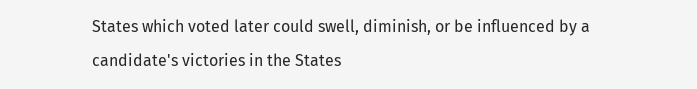States which voted later could swell, diminish, or be influenced by a candidate's victories in the States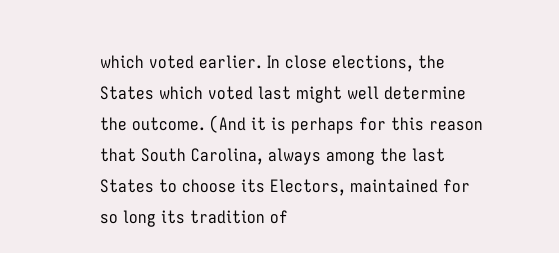which voted earlier. In close elections, the States which voted last might well determine the outcome. (And it is perhaps for this reason that South Carolina, always among the last States to choose its Electors, maintained for so long its tradition of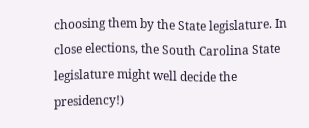choosing them by the State legislature. In close elections, the South Carolina State legislature might well decide the presidency!)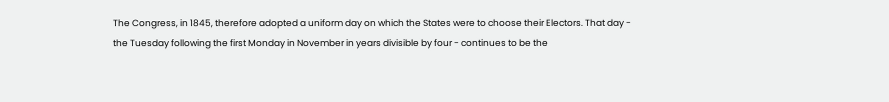The Congress, in 1845, therefore adopted a uniform day on which the States were to choose their Electors. That day - the Tuesday following the first Monday in November in years divisible by four - continues to be the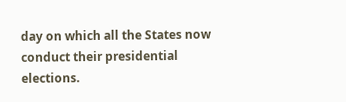day on which all the States now conduct their presidential elections.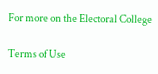For more on the Electoral College

Terms of Use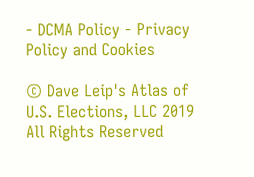- DCMA Policy - Privacy Policy and Cookies

© Dave Leip's Atlas of U.S. Elections, LLC 2019 All Rights Reserved